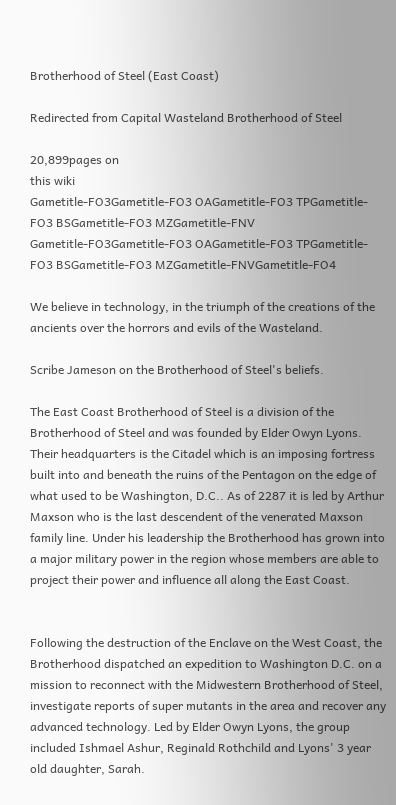Brotherhood of Steel (East Coast)

Redirected from Capital Wasteland Brotherhood of Steel

20,899pages on
this wiki
Gametitle-FO3Gametitle-FO3 OAGametitle-FO3 TPGametitle-FO3 BSGametitle-FO3 MZGametitle-FNV
Gametitle-FO3Gametitle-FO3 OAGametitle-FO3 TPGametitle-FO3 BSGametitle-FO3 MZGametitle-FNVGametitle-FO4

We believe in technology, in the triumph of the creations of the ancients over the horrors and evils of the Wasteland.

Scribe Jameson on the Brotherhood of Steel's beliefs.

The East Coast Brotherhood of Steel is a division of the Brotherhood of Steel and was founded by Elder Owyn Lyons. Their headquarters is the Citadel which is an imposing fortress built into and beneath the ruins of the Pentagon on the edge of what used to be Washington, D.C.. As of 2287 it is led by Arthur Maxson who is the last descendent of the venerated Maxson family line. Under his leadership the Brotherhood has grown into a major military power in the region whose members are able to project their power and influence all along the East Coast.


Following the destruction of the Enclave on the West Coast, the Brotherhood dispatched an expedition to Washington D.C. on a mission to reconnect with the Midwestern Brotherhood of Steel, investigate reports of super mutants in the area and recover any advanced technology. Led by Elder Owyn Lyons, the group included Ishmael Ashur, Reginald Rothchild and Lyons' 3 year old daughter, Sarah.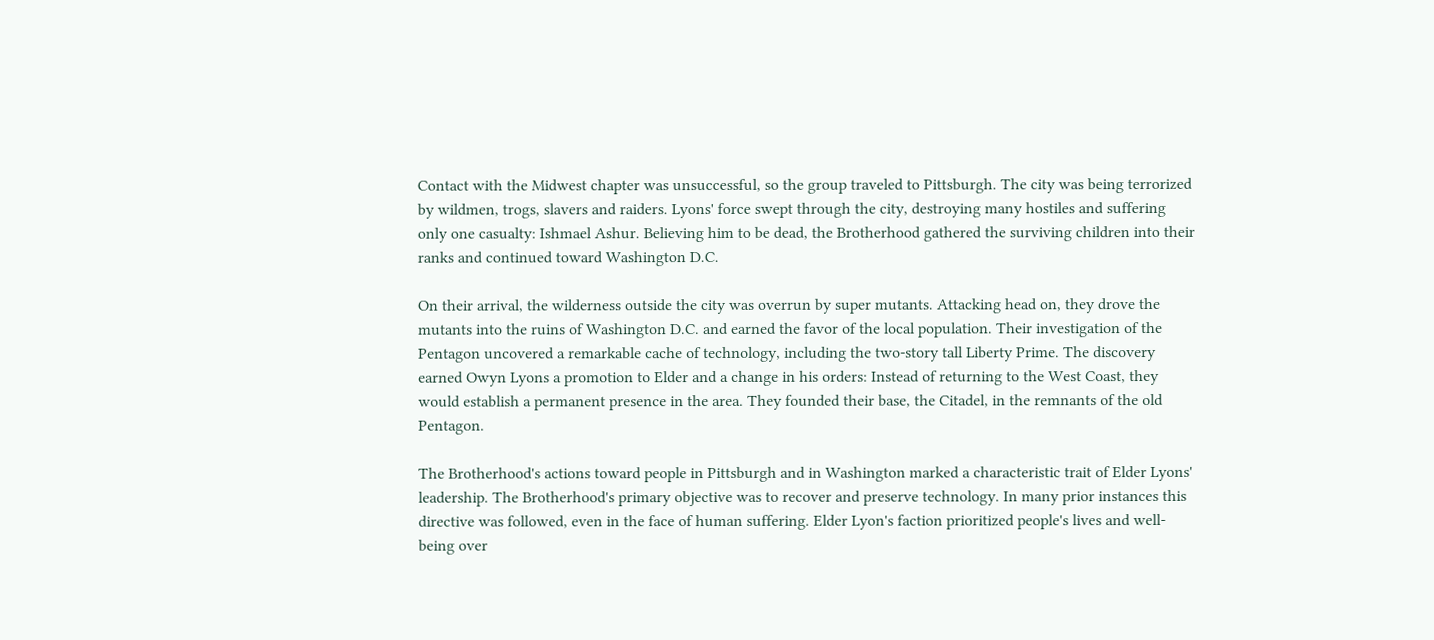Contact with the Midwest chapter was unsuccessful, so the group traveled to Pittsburgh. The city was being terrorized by wildmen, trogs, slavers and raiders. Lyons' force swept through the city, destroying many hostiles and suffering only one casualty: Ishmael Ashur. Believing him to be dead, the Brotherhood gathered the surviving children into their ranks and continued toward Washington D.C.

On their arrival, the wilderness outside the city was overrun by super mutants. Attacking head on, they drove the mutants into the ruins of Washington D.C. and earned the favor of the local population. Their investigation of the Pentagon uncovered a remarkable cache of technology, including the two-story tall Liberty Prime. The discovery earned Owyn Lyons a promotion to Elder and a change in his orders: Instead of returning to the West Coast, they would establish a permanent presence in the area. They founded their base, the Citadel, in the remnants of the old Pentagon.

The Brotherhood's actions toward people in Pittsburgh and in Washington marked a characteristic trait of Elder Lyons' leadership. The Brotherhood's primary objective was to recover and preserve technology. In many prior instances this directive was followed, even in the face of human suffering. Elder Lyon's faction prioritized people's lives and well-being over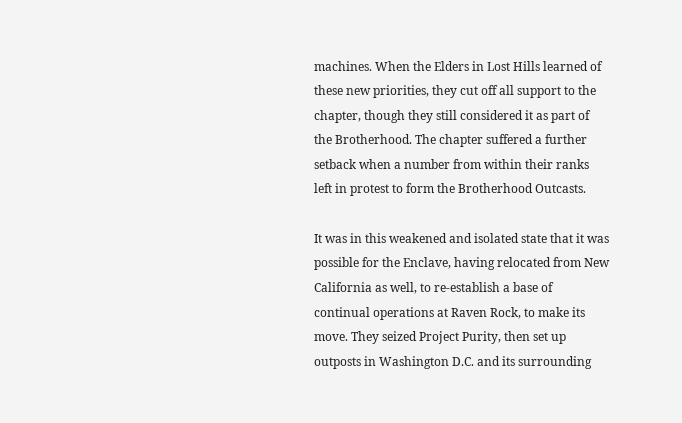machines. When the Elders in Lost Hills learned of these new priorities, they cut off all support to the chapter, though they still considered it as part of the Brotherhood. The chapter suffered a further setback when a number from within their ranks left in protest to form the Brotherhood Outcasts.

It was in this weakened and isolated state that it was possible for the Enclave, having relocated from New California as well, to re-establish a base of continual operations at Raven Rock, to make its move. They seized Project Purity, then set up outposts in Washington D.C. and its surrounding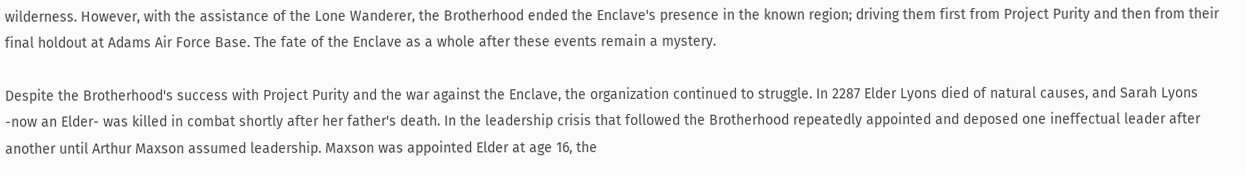wilderness. However, with the assistance of the Lone Wanderer, the Brotherhood ended the Enclave's presence in the known region; driving them first from Project Purity and then from their final holdout at Adams Air Force Base. The fate of the Enclave as a whole after these events remain a mystery.

Despite the Brotherhood's success with Project Purity and the war against the Enclave, the organization continued to struggle. In 2287 Elder Lyons died of natural causes, and Sarah Lyons -now an Elder- was killed in combat shortly after her father's death. In the leadership crisis that followed the Brotherhood repeatedly appointed and deposed one ineffectual leader after another until Arthur Maxson assumed leadership. Maxson was appointed Elder at age 16, the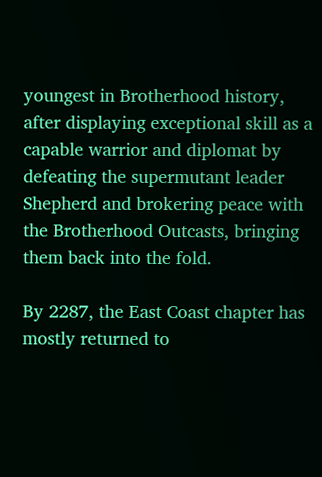youngest in Brotherhood history, after displaying exceptional skill as a capable warrior and diplomat by defeating the supermutant leader Shepherd and brokering peace with the Brotherhood Outcasts, bringing them back into the fold.

By 2287, the East Coast chapter has mostly returned to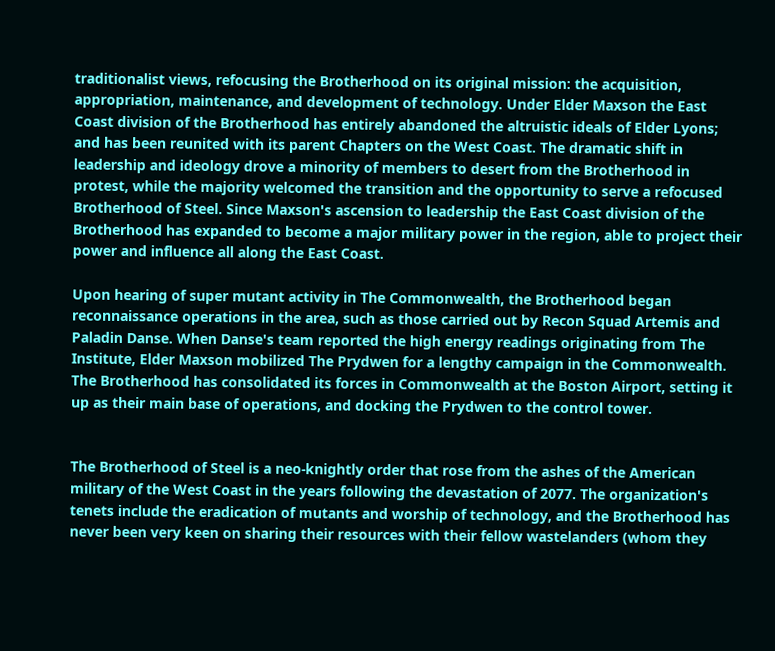traditionalist views, refocusing the Brotherhood on its original mission: the acquisition, appropriation, maintenance, and development of technology. Under Elder Maxson the East Coast division of the Brotherhood has entirely abandoned the altruistic ideals of Elder Lyons; and has been reunited with its parent Chapters on the West Coast. The dramatic shift in leadership and ideology drove a minority of members to desert from the Brotherhood in protest, while the majority welcomed the transition and the opportunity to serve a refocused Brotherhood of Steel. Since Maxson's ascension to leadership the East Coast division of the Brotherhood has expanded to become a major military power in the region, able to project their power and influence all along the East Coast.

Upon hearing of super mutant activity in The Commonwealth, the Brotherhood began reconnaissance operations in the area, such as those carried out by Recon Squad Artemis and Paladin Danse. When Danse's team reported the high energy readings originating from The Institute, Elder Maxson mobilized The Prydwen for a lengthy campaign in the Commonwealth. The Brotherhood has consolidated its forces in Commonwealth at the Boston Airport, setting it up as their main base of operations, and docking the Prydwen to the control tower.


The Brotherhood of Steel is a neo-knightly order that rose from the ashes of the American military of the West Coast in the years following the devastation of 2077. The organization's tenets include the eradication of mutants and worship of technology, and the Brotherhood has never been very keen on sharing their resources with their fellow wastelanders (whom they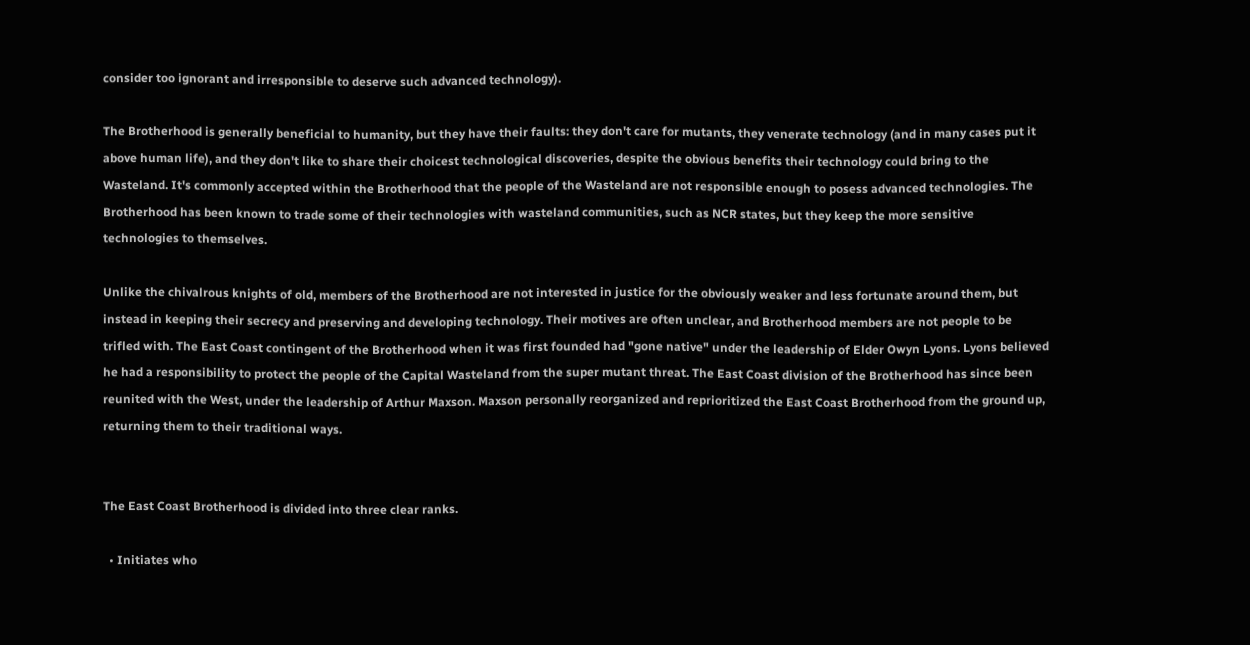consider too ignorant and irresponsible to deserve such advanced technology).

The Brotherhood is generally beneficial to humanity, but they have their faults: they don't care for mutants, they venerate technology (and in many cases put it above human life), and they don't like to share their choicest technological discoveries, despite the obvious benefits their technology could bring to the Wasteland. It's commonly accepted within the Brotherhood that the people of the Wasteland are not responsible enough to posess advanced technologies. The Brotherhood has been known to trade some of their technologies with wasteland communities, such as NCR states, but they keep the more sensitive technologies to themselves.

Unlike the chivalrous knights of old, members of the Brotherhood are not interested in justice for the obviously weaker and less fortunate around them, but instead in keeping their secrecy and preserving and developing technology. Their motives are often unclear, and Brotherhood members are not people to be trifled with. The East Coast contingent of the Brotherhood when it was first founded had "gone native" under the leadership of Elder Owyn Lyons. Lyons believed he had a responsibility to protect the people of the Capital Wasteland from the super mutant threat. The East Coast division of the Brotherhood has since been reunited with the West, under the leadership of Arthur Maxson. Maxson personally reorganized and reprioritized the East Coast Brotherhood from the ground up, returning them to their traditional ways.


The East Coast Brotherhood is divided into three clear ranks.

  • Initiates who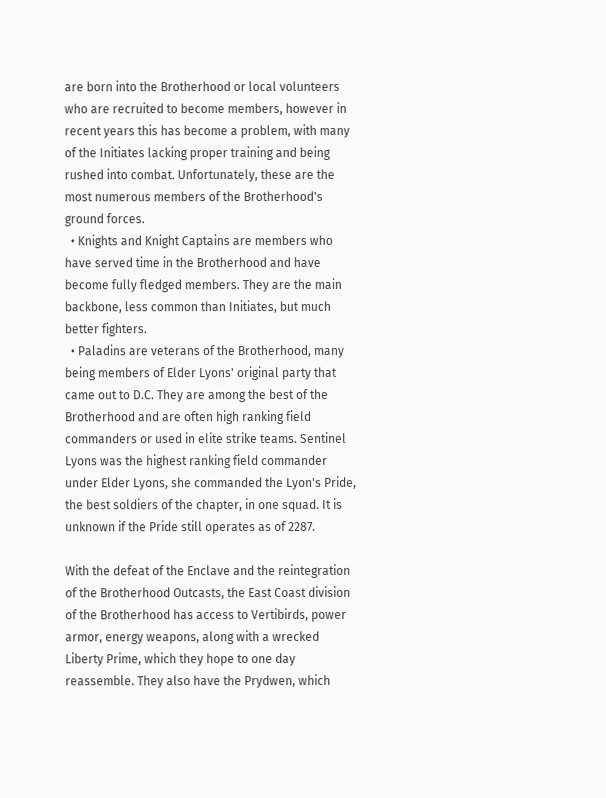are born into the Brotherhood or local volunteers who are recruited to become members, however in recent years this has become a problem, with many of the Initiates lacking proper training and being rushed into combat. Unfortunately, these are the most numerous members of the Brotherhood's ground forces.
  • Knights and Knight Captains are members who have served time in the Brotherhood and have become fully fledged members. They are the main backbone, less common than Initiates, but much better fighters.
  • Paladins are veterans of the Brotherhood, many being members of Elder Lyons' original party that came out to D.C. They are among the best of the Brotherhood and are often high ranking field commanders or used in elite strike teams. Sentinel Lyons was the highest ranking field commander under Elder Lyons, she commanded the Lyon's Pride, the best soldiers of the chapter, in one squad. It is unknown if the Pride still operates as of 2287.

With the defeat of the Enclave and the reintegration of the Brotherhood Outcasts, the East Coast division of the Brotherhood has access to Vertibirds, power armor, energy weapons, along with a wrecked Liberty Prime, which they hope to one day reassemble. They also have the Prydwen, which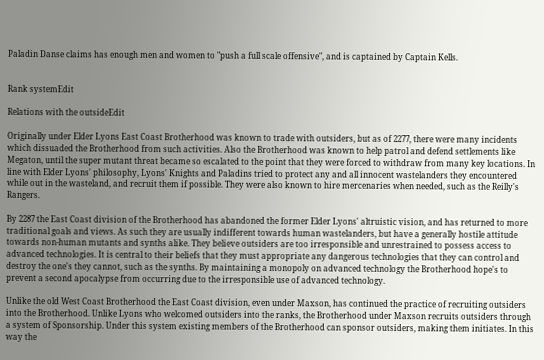Paladin Danse claims has enough men and women to "push a full scale offensive", and is captained by Captain Kells.


Rank systemEdit

Relations with the outsideEdit

Originally under Elder Lyons East Coast Brotherhood was known to trade with outsiders, but as of 2277, there were many incidents which dissuaded the Brotherhood from such activities. Also the Brotherhood was known to help patrol and defend settlements like Megaton, until the super mutant threat became so escalated to the point that they were forced to withdraw from many key locations. In line with Elder Lyons' philosophy, Lyons' Knights and Paladins tried to protect any and all innocent wastelanders they encountered while out in the wasteland, and recruit them if possible. They were also known to hire mercenaries when needed, such as the Reilly's Rangers.

By 2287 the East Coast division of the Brotherhood has abandoned the former Elder Lyons' altruistic vision, and has returned to more traditional goals and views. As such they are usually indifferent towards human wastelanders, but have a generally hostile attitude towards non-human mutants and synths alike. They believe outsiders are too irresponsible and unrestrained to possess access to advanced technologies. It is central to their beliefs that they must appropriate any dangerous technologies that they can control and destroy the one's they cannot, such as the synths. By maintaining a monopoly on advanced technology the Brotherhood hope's to prevent a second apocalypse from occurring due to the irresponsible use of advanced technology.

Unlike the old West Coast Brotherhood the East Coast division, even under Maxson, has continued the practice of recruiting outsiders into the Brotherhood. Unlike Lyons who welcomed outsiders into the ranks, the Brotherhood under Maxson recruits outsiders through a system of Sponsorship. Under this system existing members of the Brotherhood can sponsor outsiders, making them initiates. In this way the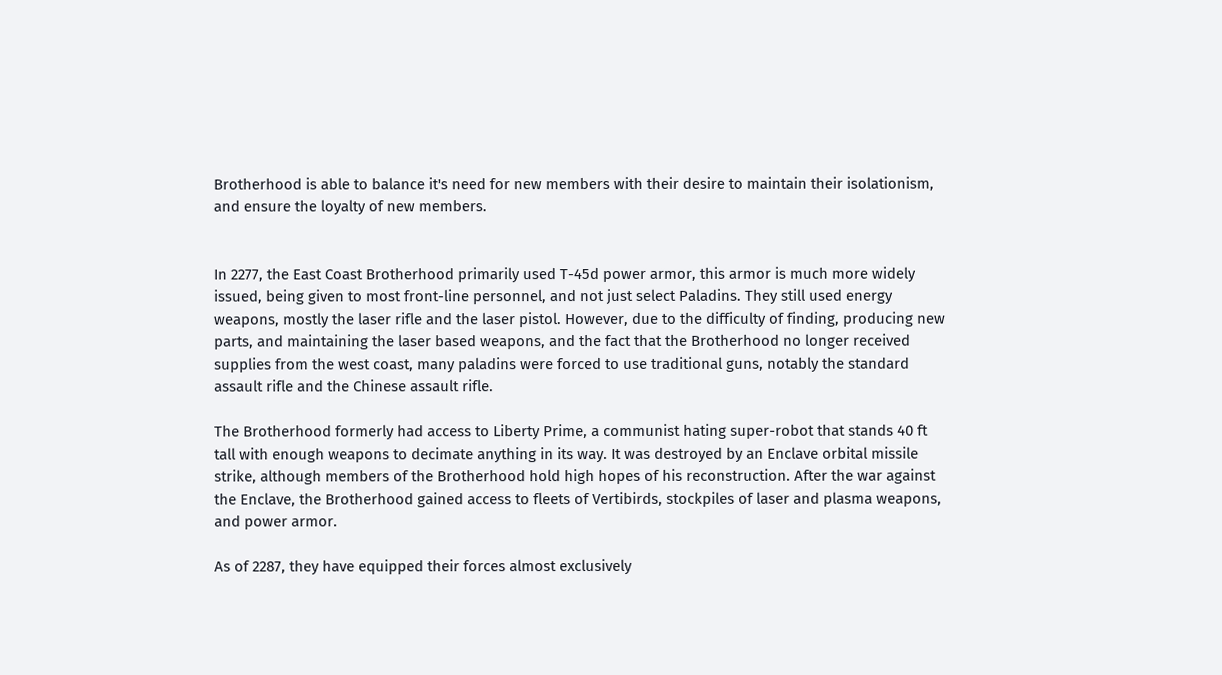Brotherhood is able to balance it's need for new members with their desire to maintain their isolationism, and ensure the loyalty of new members.


In 2277, the East Coast Brotherhood primarily used T-45d power armor, this armor is much more widely issued, being given to most front-line personnel, and not just select Paladins. They still used energy weapons, mostly the laser rifle and the laser pistol. However, due to the difficulty of finding, producing new parts, and maintaining the laser based weapons, and the fact that the Brotherhood no longer received supplies from the west coast, many paladins were forced to use traditional guns, notably the standard assault rifle and the Chinese assault rifle.

The Brotherhood formerly had access to Liberty Prime, a communist hating super-robot that stands 40 ft tall with enough weapons to decimate anything in its way. It was destroyed by an Enclave orbital missile strike, although members of the Brotherhood hold high hopes of his reconstruction. After the war against the Enclave, the Brotherhood gained access to fleets of Vertibirds, stockpiles of laser and plasma weapons, and power armor.

As of 2287, they have equipped their forces almost exclusively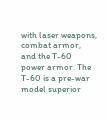with laser weapons, combat armor, and the T-60 power armor. The T-60 is a pre-war model superior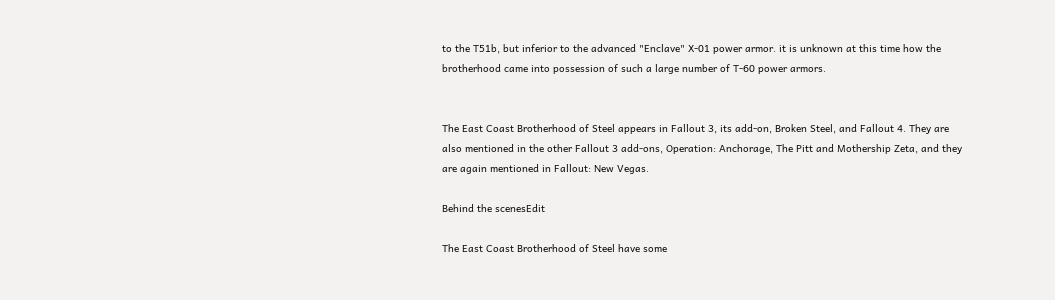to the T51b, but inferior to the advanced "Enclave" X-01 power armor. it is unknown at this time how the brotherhood came into possession of such a large number of T-60 power armors.


The East Coast Brotherhood of Steel appears in Fallout 3, its add-on, Broken Steel, and Fallout 4. They are also mentioned in the other Fallout 3 add-ons, Operation: Anchorage, The Pitt and Mothership Zeta, and they are again mentioned in Fallout: New Vegas.

Behind the scenesEdit

The East Coast Brotherhood of Steel have some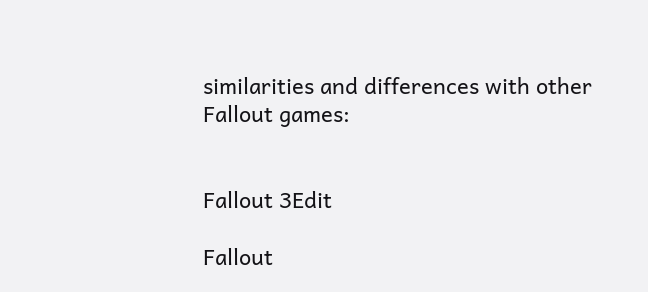similarities and differences with other Fallout games:


Fallout 3Edit

Fallout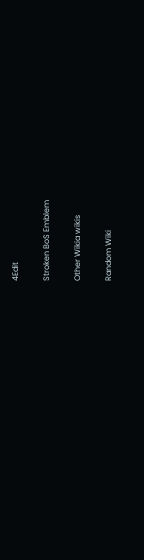4Edit

Stroken BoS Emblem

Other Wikia wikis

Random Wiki